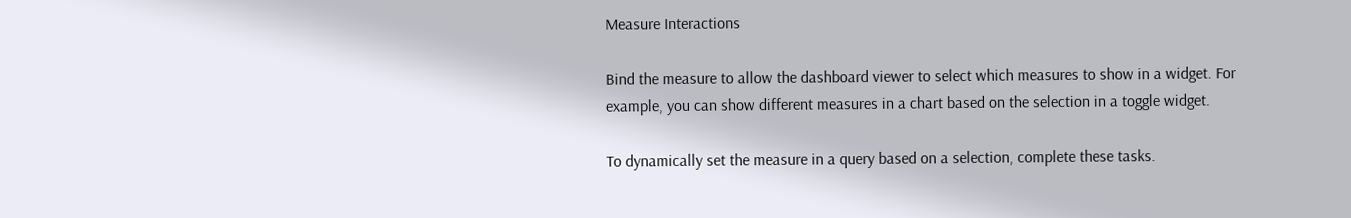Measure Interactions

Bind the measure to allow the dashboard viewer to select which measures to show in a widget. For example, you can show different measures in a chart based on the selection in a toggle widget.

To dynamically set the measure in a query based on a selection, complete these tasks.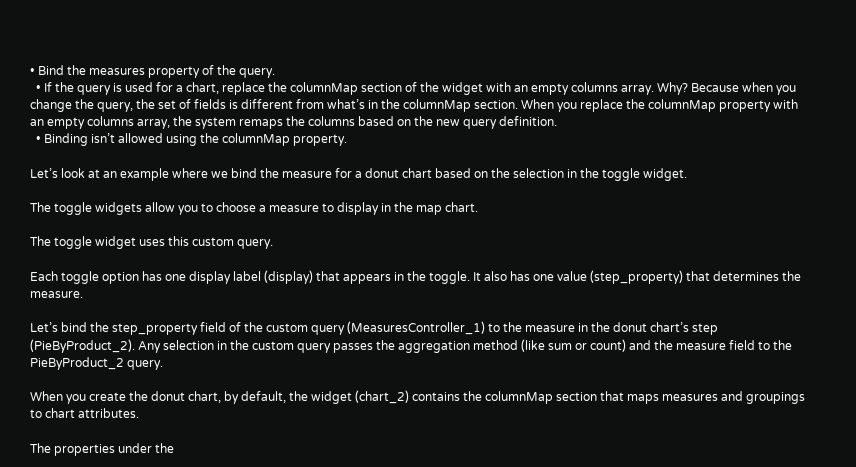• Bind the measures property of the query.
  • If the query is used for a chart, replace the columnMap section of the widget with an empty columns array. Why? Because when you change the query, the set of fields is different from what’s in the columnMap section. When you replace the columnMap property with an empty columns array, the system remaps the columns based on the new query definition.
  • Binding isn’t allowed using the columnMap property.

Let’s look at an example where we bind the measure for a donut chart based on the selection in the toggle widget.

The toggle widgets allow you to choose a measure to display in the map chart.

The toggle widget uses this custom query.

Each toggle option has one display label (display) that appears in the toggle. It also has one value (step_property) that determines the measure.

Let’s bind the step_property field of the custom query (MeasuresController_1) to the measure in the donut chart’s step (PieByProduct_2). Any selection in the custom query passes the aggregation method (like sum or count) and the measure field to the PieByProduct_2 query.

When you create the donut chart, by default, the widget (chart_2) contains the columnMap section that maps measures and groupings to chart attributes.

The properties under the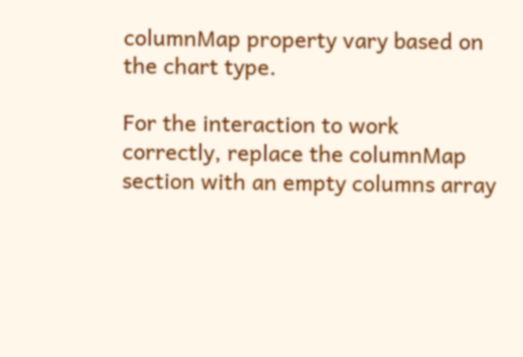columnMap property vary based on the chart type.

For the interaction to work correctly, replace the columnMap section with an empty columns array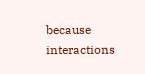because interactions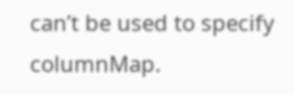can’t be used to specify columnMap.